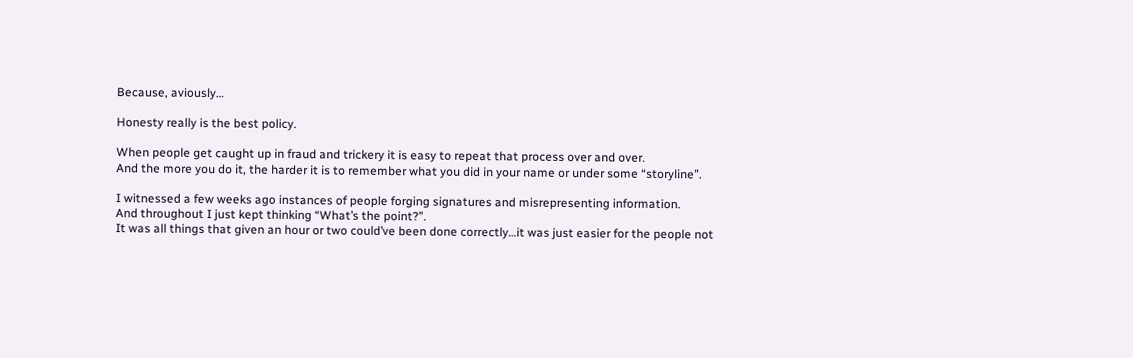Because, aviously…

Honesty really is the best policy.

When people get caught up in fraud and trickery it is easy to repeat that process over and over.
And the more you do it, the harder it is to remember what you did in your name or under some “storyline”.

I witnessed a few weeks ago instances of people forging signatures and misrepresenting information.
And throughout I just kept thinking “What’s the point?”.
It was all things that given an hour or two could’ve been done correctly…it was just easier for the people not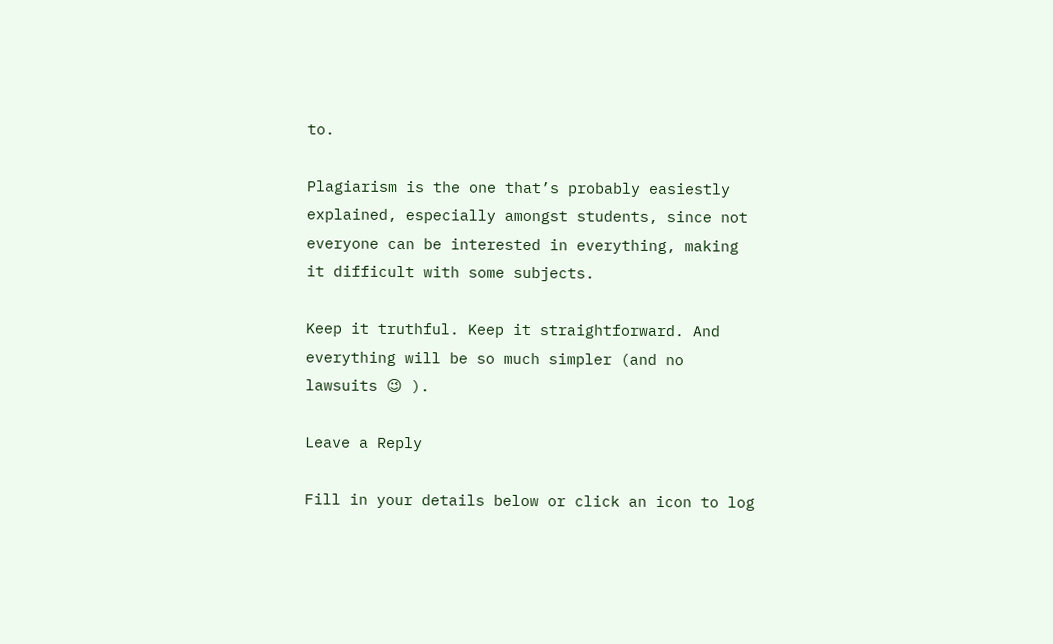to.

Plagiarism is the one that’s probably easiestly explained, especially amongst students, since not everyone can be interested in everything, making it difficult with some subjects.

Keep it truthful. Keep it straightforward. And everything will be so much simpler (and no lawsuits 😉 ).

Leave a Reply

Fill in your details below or click an icon to log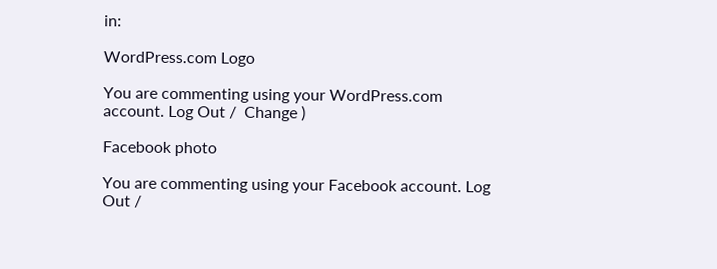in:

WordPress.com Logo

You are commenting using your WordPress.com account. Log Out /  Change )

Facebook photo

You are commenting using your Facebook account. Log Out /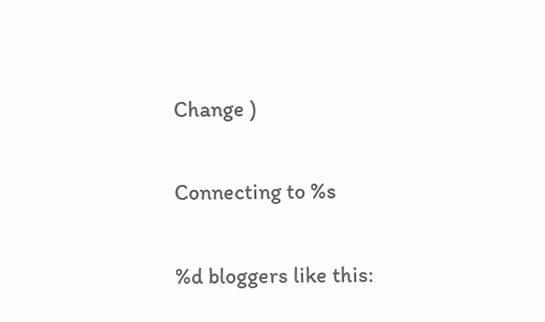Change )

Connecting to %s

%d bloggers like this: